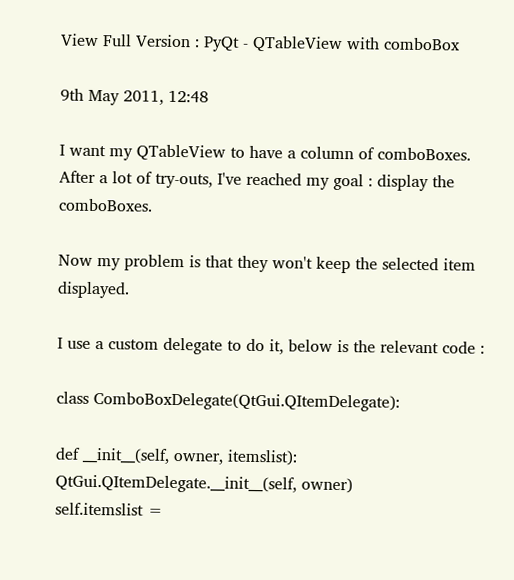View Full Version : PyQt - QTableView with comboBox

9th May 2011, 12:48

I want my QTableView to have a column of comboBoxes. After a lot of try-outs, I've reached my goal : display the comboBoxes.

Now my problem is that they won't keep the selected item displayed.

I use a custom delegate to do it, below is the relevant code :

class ComboBoxDelegate(QtGui.QItemDelegate):

def __init__(self, owner, itemslist):
QtGui.QItemDelegate.__init__(self, owner)
self.itemslist =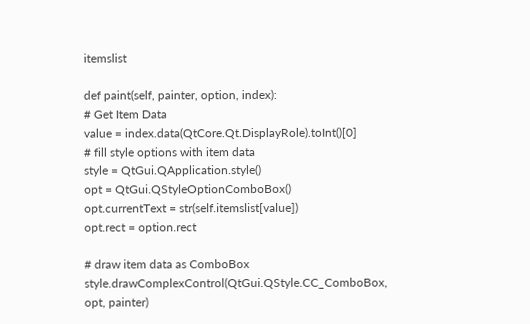itemslist

def paint(self, painter, option, index):
# Get Item Data
value = index.data(QtCore.Qt.DisplayRole).toInt()[0]
# fill style options with item data
style = QtGui.QApplication.style()
opt = QtGui.QStyleOptionComboBox()
opt.currentText = str(self.itemslist[value])
opt.rect = option.rect

# draw item data as ComboBox
style.drawComplexControl(QtGui.QStyle.CC_ComboBox, opt, painter)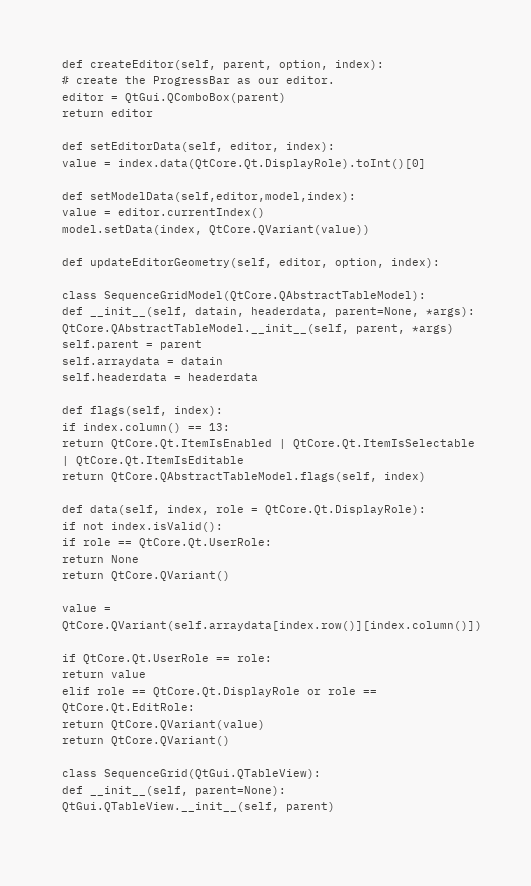def createEditor(self, parent, option, index):
# create the ProgressBar as our editor.
editor = QtGui.QComboBox(parent)
return editor

def setEditorData(self, editor, index):
value = index.data(QtCore.Qt.DisplayRole).toInt()[0]

def setModelData(self,editor,model,index):
value = editor.currentIndex()
model.setData(index, QtCore.QVariant(value))

def updateEditorGeometry(self, editor, option, index):

class SequenceGridModel(QtCore.QAbstractTableModel):
def __init__(self, datain, headerdata, parent=None, *args):
QtCore.QAbstractTableModel.__init__(self, parent, *args)
self.parent = parent
self.arraydata = datain
self.headerdata = headerdata

def flags(self, index):
if index.column() == 13:
return QtCore.Qt.ItemIsEnabled | QtCore.Qt.ItemIsSelectable | QtCore.Qt.ItemIsEditable
return QtCore.QAbstractTableModel.flags(self, index)

def data(self, index, role = QtCore.Qt.DisplayRole):
if not index.isValid():
if role == QtCore.Qt.UserRole:
return None
return QtCore.QVariant()

value = QtCore.QVariant(self.arraydata[index.row()][index.column()])

if QtCore.Qt.UserRole == role:
return value
elif role == QtCore.Qt.DisplayRole or role == QtCore.Qt.EditRole:
return QtCore.QVariant(value)
return QtCore.QVariant()

class SequenceGrid(QtGui.QTableView):
def __init__(self, parent=None):
QtGui.QTableView.__init__(self, parent)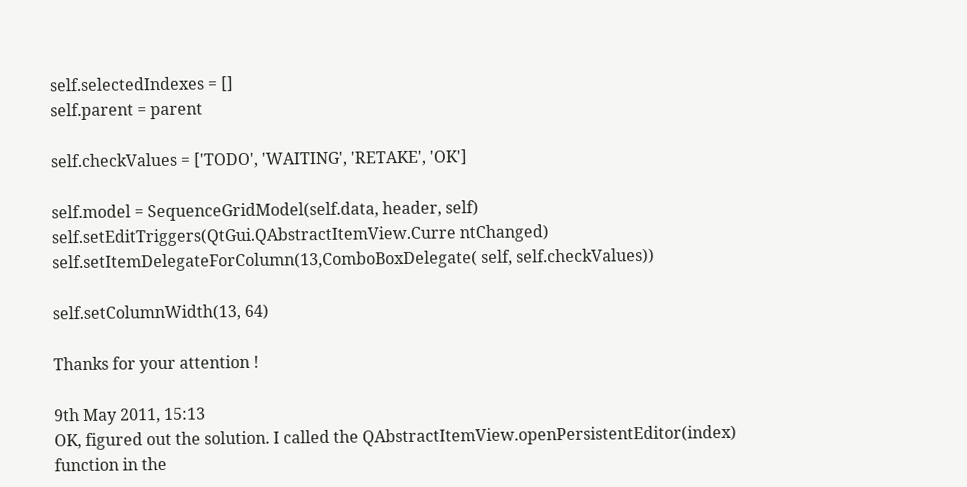self.selectedIndexes = []
self.parent = parent

self.checkValues = ['TODO', 'WAITING', 'RETAKE', 'OK']

self.model = SequenceGridModel(self.data, header, self)
self.setEditTriggers(QtGui.QAbstractItemView.Curre ntChanged)
self.setItemDelegateForColumn(13,ComboBoxDelegate( self, self.checkValues))

self.setColumnWidth(13, 64)

Thanks for your attention !

9th May 2011, 15:13
OK, figured out the solution. I called the QAbstractItemView.openPersistentEditor(index) function in the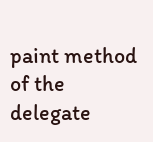paint method of the delegate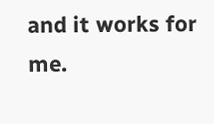and it works for me.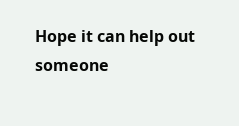Hope it can help out someone